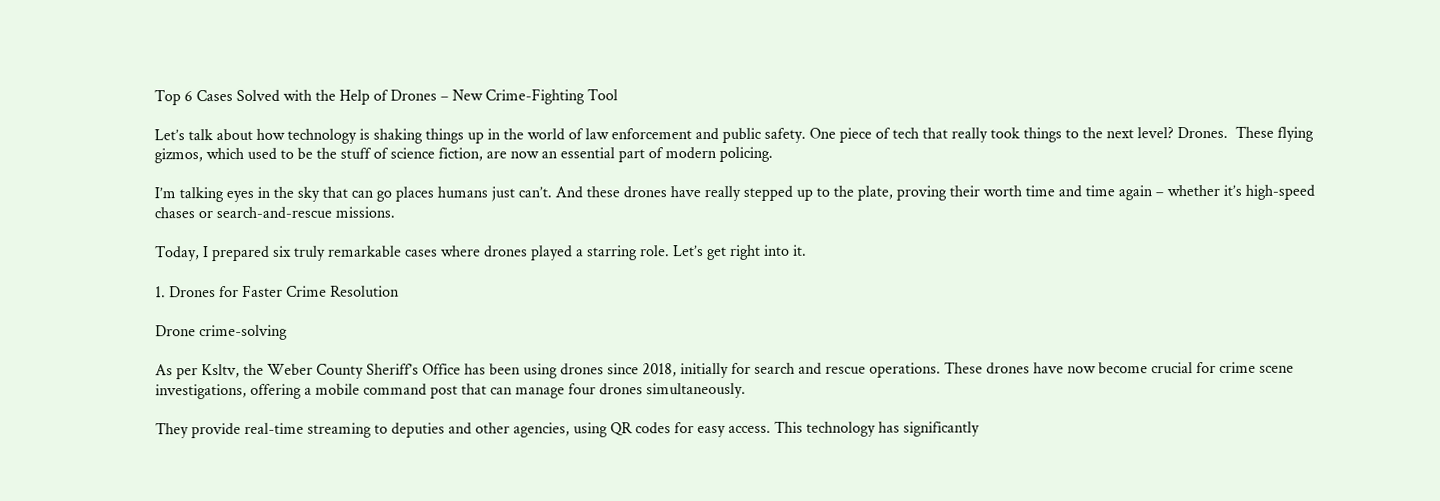Top 6 Cases Solved with the Help of Drones – New Crime-Fighting Tool

Let’s talk about how technology is shaking things up in the world of law enforcement and public safety. One piece of tech that really took things to the next level? Drones.  These flying gizmos, which used to be the stuff of science fiction, are now an essential part of modern policing.

I’m talking eyes in the sky that can go places humans just can’t. And these drones have really stepped up to the plate, proving their worth time and time again – whether it’s high-speed chases or search-and-rescue missions.

Today, I prepared six truly remarkable cases where drones played a starring role. Let’s get right into it.

1. Drones for Faster Crime Resolution

Drone crime-solving

As per Ksltv, the Weber County Sheriff’s Office has been using drones since 2018, initially for search and rescue operations. These drones have now become crucial for crime scene investigations, offering a mobile command post that can manage four drones simultaneously.

They provide real-time streaming to deputies and other agencies, using QR codes for easy access. This technology has significantly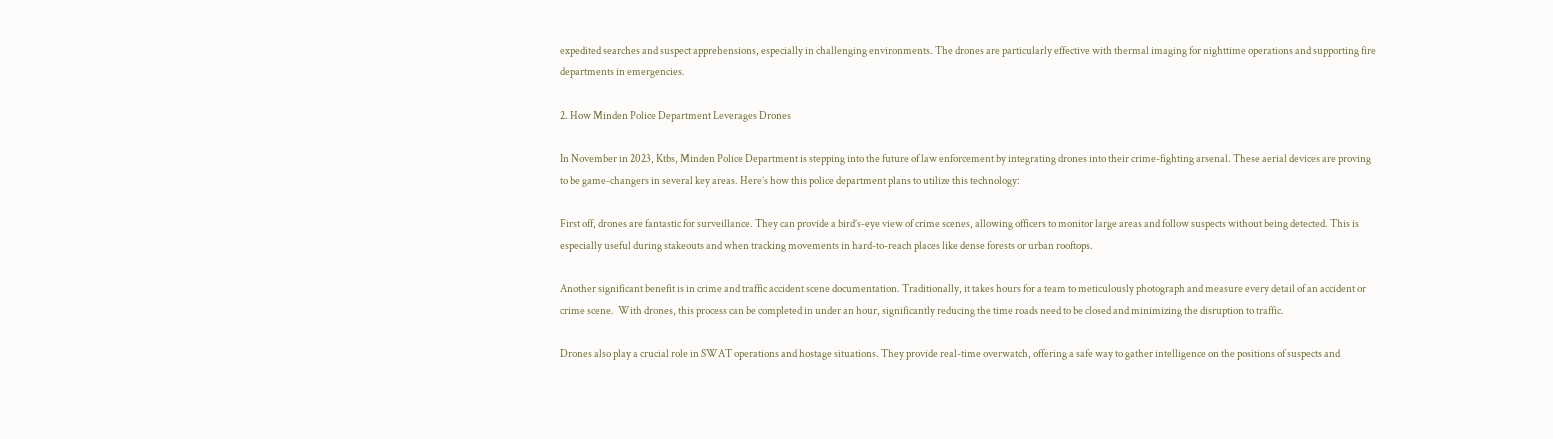expedited searches and suspect apprehensions, especially in challenging environments. The drones are particularly effective with thermal imaging for nighttime operations and supporting fire departments in emergencies.

2. How Minden Police Department Leverages Drones

In November in 2023, Ktbs, Minden Police Department is stepping into the future of law enforcement by integrating drones into their crime-fighting arsenal. These aerial devices are proving to be game-changers in several key areas. Here’s how this police department plans to utilize this technology:

First off, drones are fantastic for surveillance. They can provide a bird’s-eye view of crime scenes, allowing officers to monitor large areas and follow suspects without being detected. This is especially useful during stakeouts and when tracking movements in hard-to-reach places like dense forests or urban rooftops.

Another significant benefit is in crime and traffic accident scene documentation. Traditionally, it takes hours for a team to meticulously photograph and measure every detail of an accident or crime scene.  With drones, this process can be completed in under an hour, significantly reducing the time roads need to be closed and minimizing the disruption to traffic.

Drones also play a crucial role in SWAT operations and hostage situations. They provide real-time overwatch, offering a safe way to gather intelligence on the positions of suspects and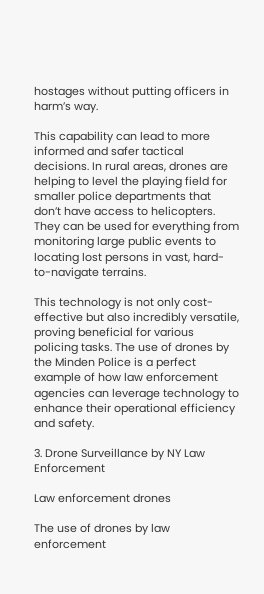hostages without putting officers in harm’s way.

This capability can lead to more informed and safer tactical decisions. In rural areas, drones are helping to level the playing field for smaller police departments that don’t have access to helicopters. They can be used for everything from monitoring large public events to locating lost persons in vast, hard-to-navigate terrains.

This technology is not only cost-effective but also incredibly versatile, proving beneficial for various policing tasks. The use of drones by the Minden Police is a perfect example of how law enforcement agencies can leverage technology to enhance their operational efficiency and safety.

3. Drone Surveillance by NY Law Enforcement

Law enforcement drones

The use of drones by law enforcement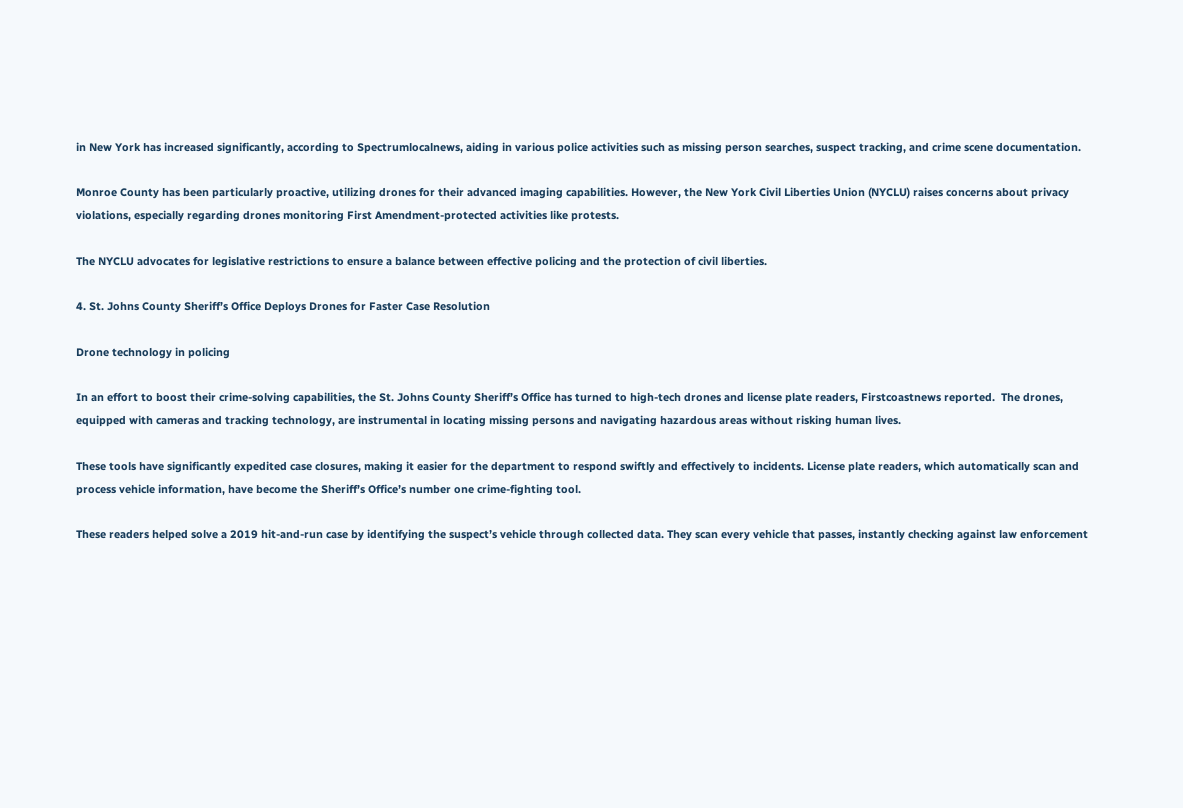in New York has increased significantly, according to Spectrumlocalnews, aiding in various police activities such as missing person searches, suspect tracking, and crime scene documentation.

Monroe County has been particularly proactive, utilizing drones for their advanced imaging capabilities. However, the New York Civil Liberties Union (NYCLU) raises concerns about privacy violations, especially regarding drones monitoring First Amendment-protected activities like protests.

The NYCLU advocates for legislative restrictions to ensure a balance between effective policing and the protection of civil liberties.

4. St. Johns County Sheriff’s Office Deploys Drones for Faster Case Resolution

Drone technology in policing

In an effort to boost their crime-solving capabilities, the St. Johns County Sheriff’s Office has turned to high-tech drones and license plate readers, Firstcoastnews reported.  The drones, equipped with cameras and tracking technology, are instrumental in locating missing persons and navigating hazardous areas without risking human lives.

These tools have significantly expedited case closures, making it easier for the department to respond swiftly and effectively to incidents. License plate readers, which automatically scan and process vehicle information, have become the Sheriff’s Office’s number one crime-fighting tool.

These readers helped solve a 2019 hit-and-run case by identifying the suspect’s vehicle through collected data. They scan every vehicle that passes, instantly checking against law enforcement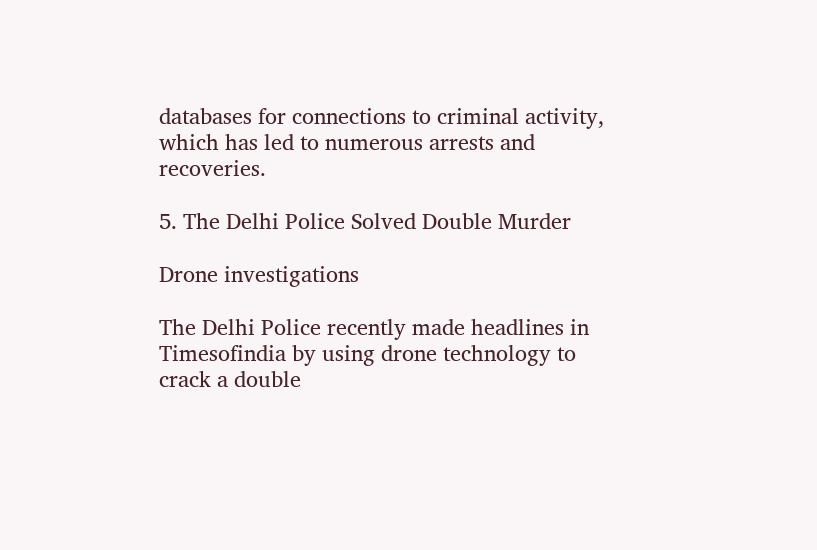databases for connections to criminal activity, which has led to numerous arrests and recoveries.

5. The Delhi Police Solved Double Murder

Drone investigations

The Delhi Police recently made headlines in Timesofindia by using drone technology to crack a double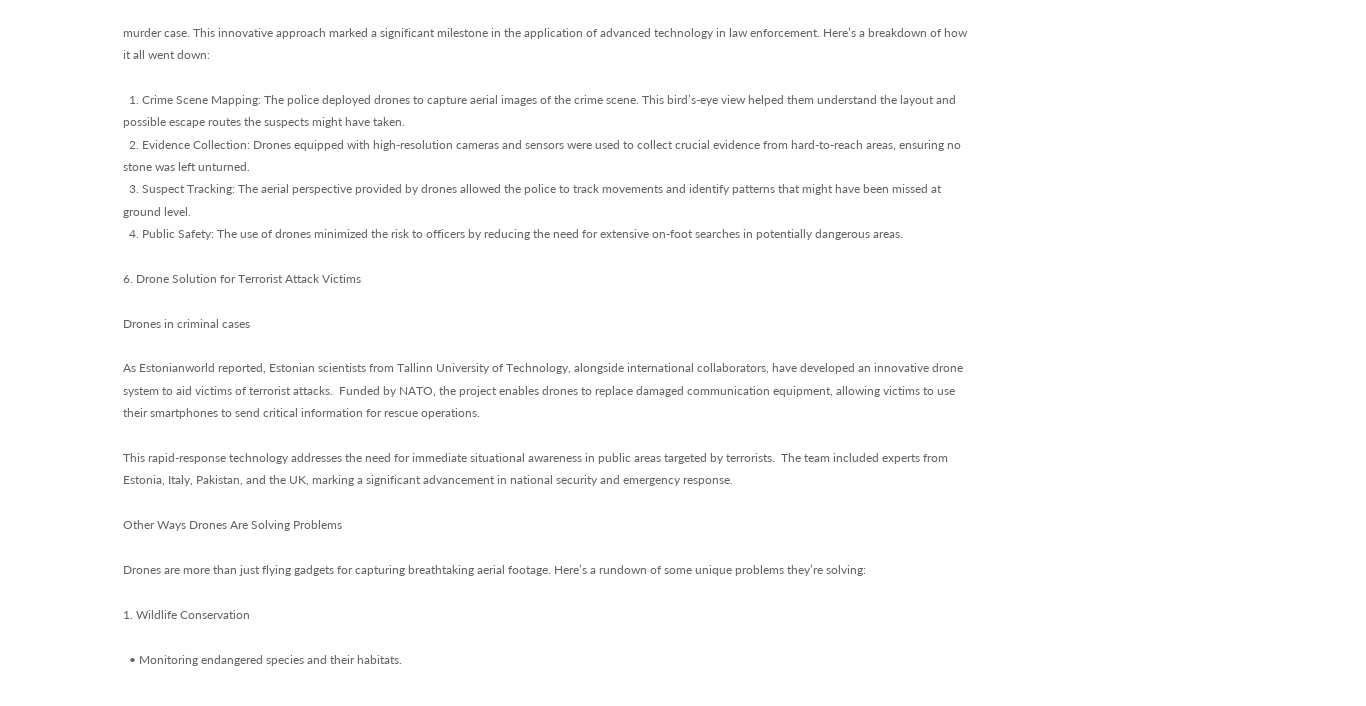murder case. This innovative approach marked a significant milestone in the application of advanced technology in law enforcement. Here’s a breakdown of how it all went down:

  1. Crime Scene Mapping: The police deployed drones to capture aerial images of the crime scene. This bird’s-eye view helped them understand the layout and possible escape routes the suspects might have taken.
  2. Evidence Collection: Drones equipped with high-resolution cameras and sensors were used to collect crucial evidence from hard-to-reach areas, ensuring no stone was left unturned.
  3. Suspect Tracking: The aerial perspective provided by drones allowed the police to track movements and identify patterns that might have been missed at ground level.
  4. Public Safety: The use of drones minimized the risk to officers by reducing the need for extensive on-foot searches in potentially dangerous areas.

6. Drone Solution for Terrorist Attack Victims

Drones in criminal cases

As Estonianworld reported, Estonian scientists from Tallinn University of Technology, alongside international collaborators, have developed an innovative drone system to aid victims of terrorist attacks.  Funded by NATO, the project enables drones to replace damaged communication equipment, allowing victims to use their smartphones to send critical information for rescue operations.

This rapid-response technology addresses the need for immediate situational awareness in public areas targeted by terrorists.  The team included experts from Estonia, Italy, Pakistan, and the UK, marking a significant advancement in national security and emergency response.

Other Ways Drones Are Solving Problems

Drones are more than just flying gadgets for capturing breathtaking aerial footage. Here’s a rundown of some unique problems they’re solving:

1. Wildlife Conservation

  • Monitoring endangered species and their habitats.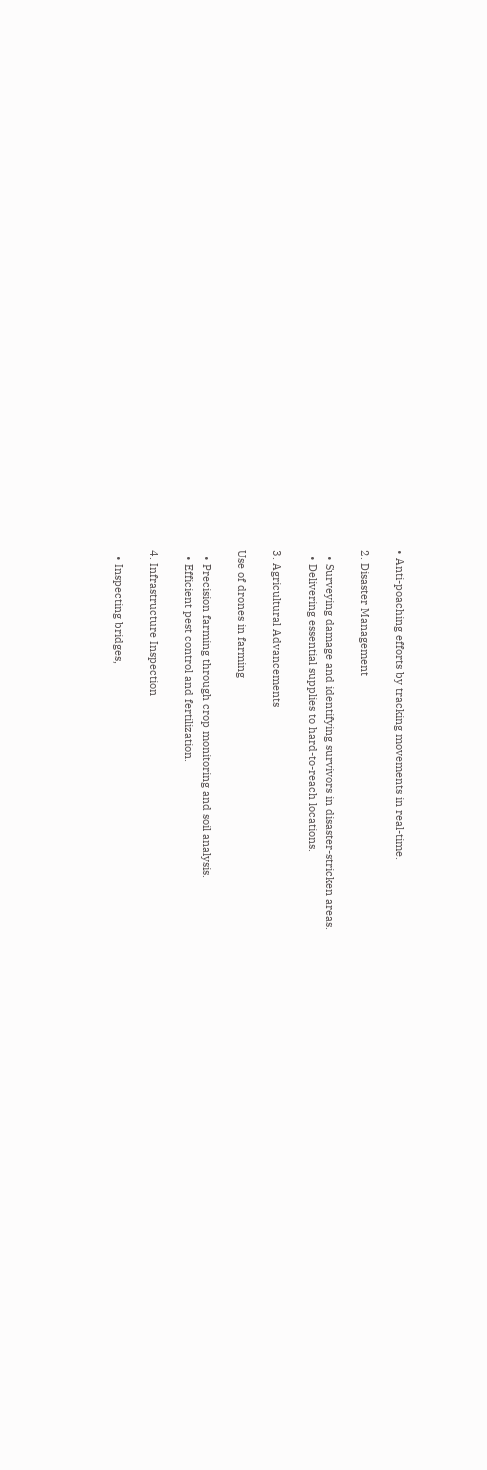• Anti-poaching efforts by tracking movements in real-time.

2. Disaster Management

  • Surveying damage and identifying survivors in disaster-stricken areas.
  • Delivering essential supplies to hard-to-reach locations.

3. Agricultural Advancements

Use of drones in farming

  • Precision farming through crop monitoring and soil analysis.
  • Efficient pest control and fertilization.

4. Infrastructure Inspection

  • Inspecting bridges,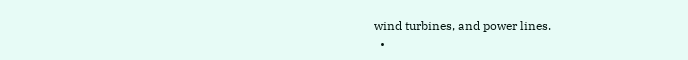wind turbines, and power lines.
  •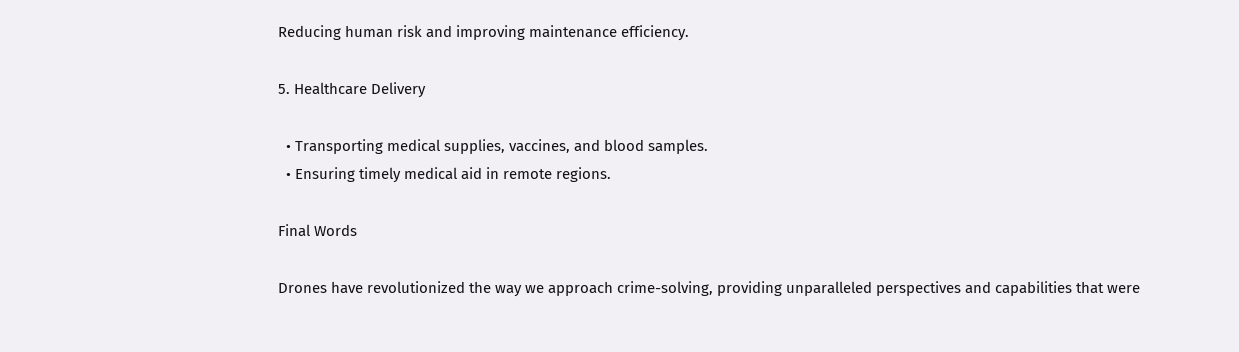Reducing human risk and improving maintenance efficiency.

5. Healthcare Delivery

  • Transporting medical supplies, vaccines, and blood samples.
  • Ensuring timely medical aid in remote regions.

Final Words

Drones have revolutionized the way we approach crime-solving, providing unparalleled perspectives and capabilities that were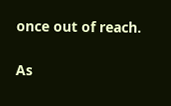once out of reach.

As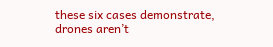these six cases demonstrate, drones aren’t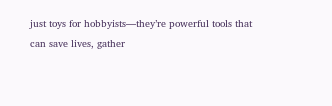just toys for hobbyists—they’re powerful tools that can save lives, gather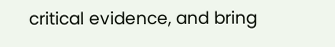critical evidence, and bring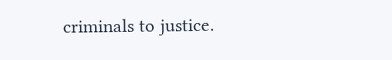criminals to justice.